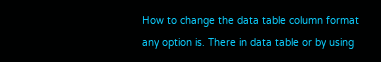How to change the data table column format any option is. There in data table or by using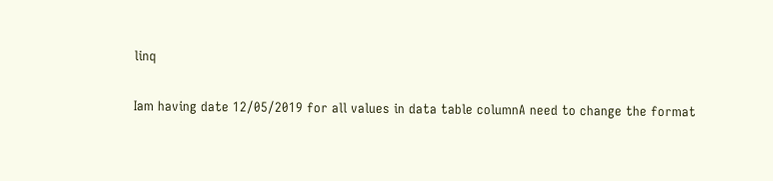linq

Iam having date 12/05/2019 for all values in data table columnA need to change the format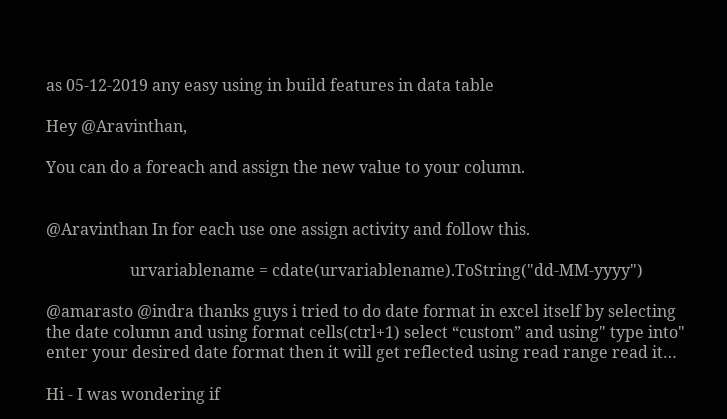as 05-12-2019 any easy using in build features in data table

Hey @Aravinthan,

You can do a foreach and assign the new value to your column.


@Aravinthan In for each use one assign activity and follow this.

                     urvariablename = cdate(urvariablename).ToString("dd-MM-yyyy")

@amarasto @indra thanks guys i tried to do date format in excel itself by selecting the date column and using format cells(ctrl+1) select “custom” and using" type into" enter your desired date format then it will get reflected using read range read it…

Hi - I was wondering if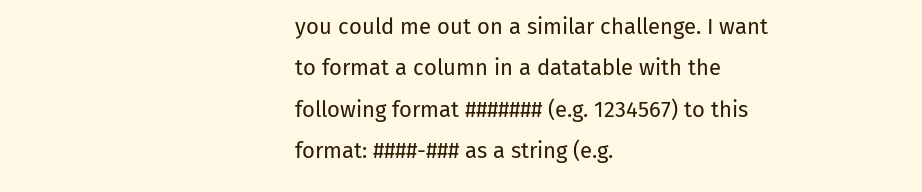you could me out on a similar challenge. I want to format a column in a datatable with the following format ####### (e.g. 1234567) to this format: ####-### as a string (e.g.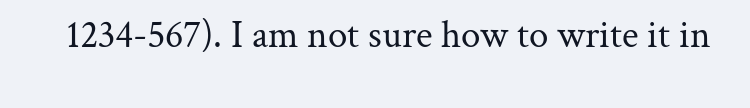1234-567). I am not sure how to write it in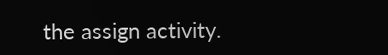the assign activity.